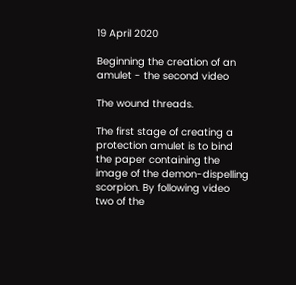19 April 2020

Beginning the creation of an amulet - the second video

The wound threads.

The first stage of creating a protection amulet is to bind the paper containing the image of the demon-dispelling scorpion. By following video two of the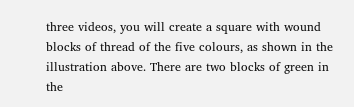three videos, you will create a square with wound blocks of thread of the five colours, as shown in the illustration above. There are two blocks of green in the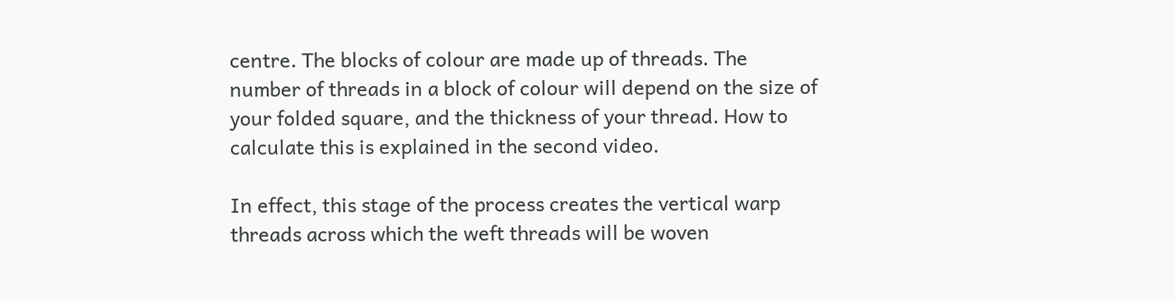centre. The blocks of colour are made up of threads. The number of threads in a block of colour will depend on the size of your folded square, and the thickness of your thread. How to calculate this is explained in the second video.

In effect, this stage of the process creates the vertical warp threads across which the weft threads will be woven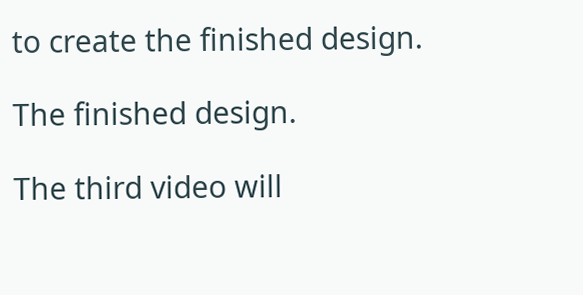to create the finished design.

The finished design.

The third video will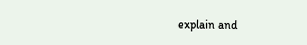explain and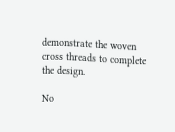demonstrate the woven cross threads to complete the design.

No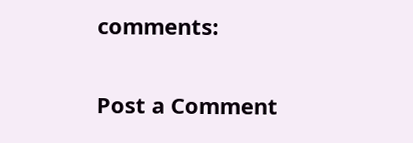comments:

Post a Comment